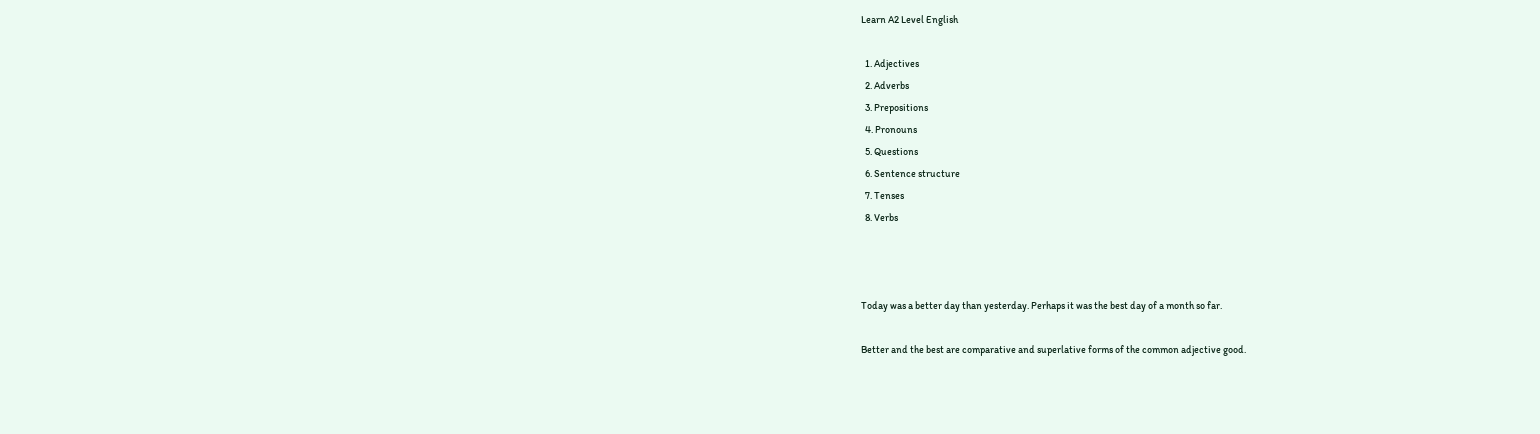Learn A2 Level English

  1. Adjectives
  2. Adverbs
  3. Prepositions
  4. Pronouns
  5. Questions
  6. Sentence structure
  7. Tenses
  8. Verbs



Today was a better day than yesterday. Perhaps it was the best day of a month so far.

Better and the best are comparative and superlative forms of the common adjective good.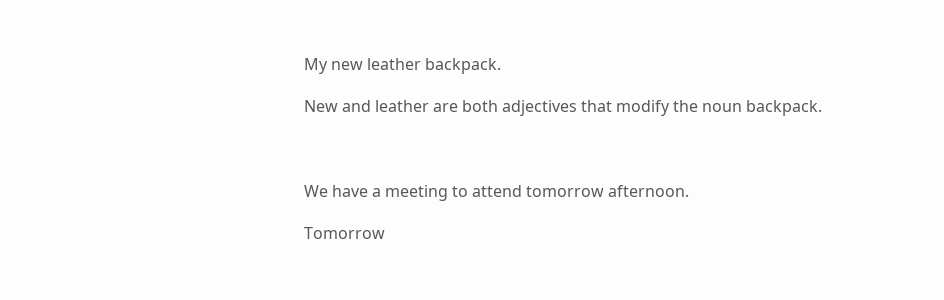My new leather backpack.

New and leather are both adjectives that modify the noun backpack.



We have a meeting to attend tomorrow afternoon.

Tomorrow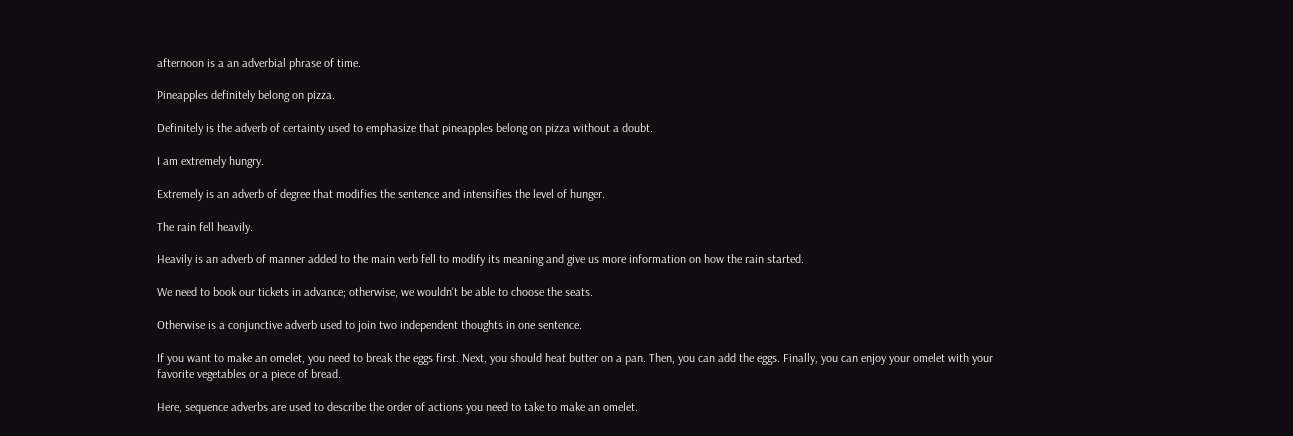afternoon is a an adverbial phrase of time.

Pineapples definitely belong on pizza.

Definitely is the adverb of certainty used to emphasize that pineapples belong on pizza without a doubt.

I am extremely hungry.

Extremely is an adverb of degree that modifies the sentence and intensifies the level of hunger.

The rain fell heavily.

Heavily is an adverb of manner added to the main verb fell to modify its meaning and give us more information on how the rain started.

We need to book our tickets in advance; otherwise, we wouldn't be able to choose the seats.

Otherwise is a conjunctive adverb used to join two independent thoughts in one sentence.

If you want to make an omelet, you need to break the eggs first. Next, you should heat butter on a pan. Then, you can add the eggs. Finally, you can enjoy your omelet with your favorite vegetables or a piece of bread.

Here, sequence adverbs are used to describe the order of actions you need to take to make an omelet.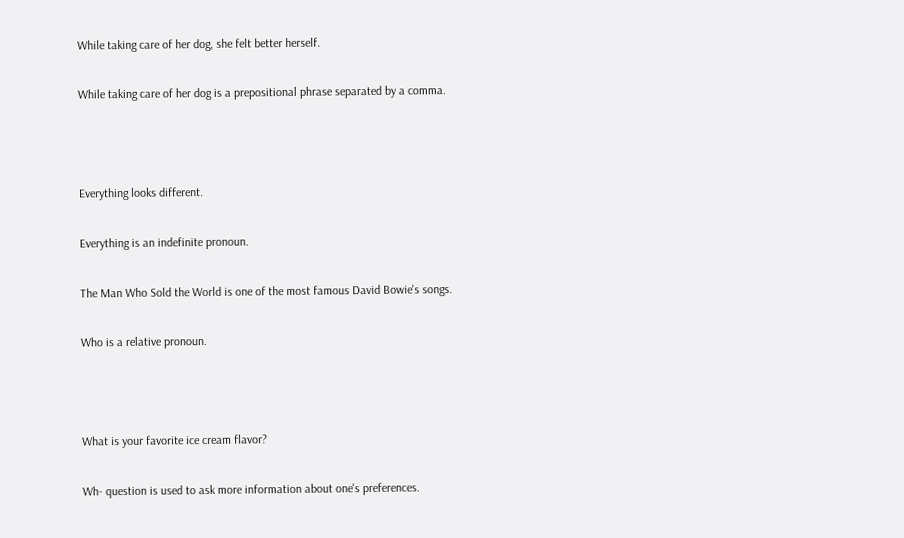While taking care of her dog, she felt better herself.

While taking care of her dog is a prepositional phrase separated by a comma.



Everything looks different.

Everything is an indefinite pronoun.

The Man Who Sold the World is one of the most famous David Bowie's songs.

Who is a relative pronoun.



What is your favorite ice cream flavor?

Wh- question is used to ask more information about one's preferences.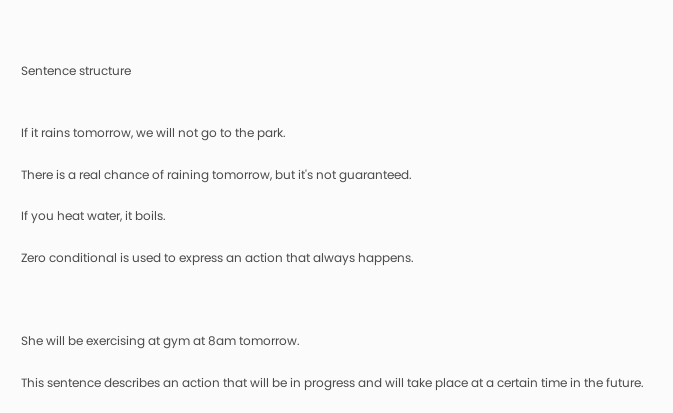Sentence structure


If it rains tomorrow, we will not go to the park.

There is a real chance of raining tomorrow, but it's not guaranteed.

If you heat water, it boils.

Zero conditional is used to express an action that always happens.



She will be exercising at gym at 8am tomorrow.

This sentence describes an action that will be in progress and will take place at a certain time in the future.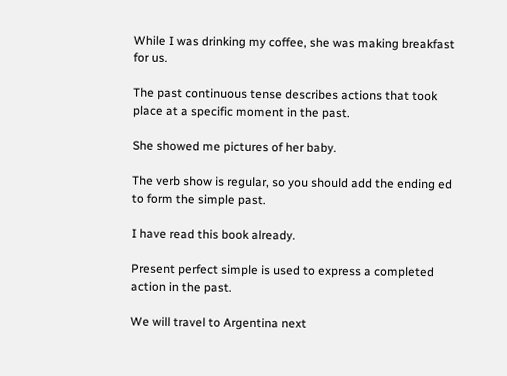While I was drinking my coffee, she was making breakfast for us.

The past continuous tense describes actions that took place at a specific moment in the past.

She showed me pictures of her baby.

The verb show is regular, so you should add the ending ed to form the simple past.

I have read this book already.

Present perfect simple is used to express a completed action in the past.

We will travel to Argentina next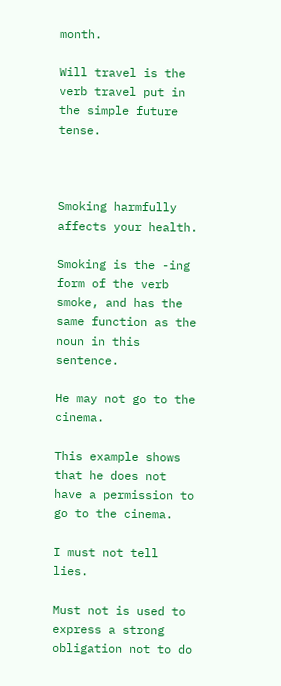month.

Will travel is the verb travel put in the simple future tense.



Smoking harmfully affects your health.

Smoking is the -ing form of the verb smoke, and has the same function as the noun in this sentence.

He may not go to the cinema.

This example shows that he does not have a permission to go to the cinema.

I must not tell lies.

Must not is used to express a strong obligation not to do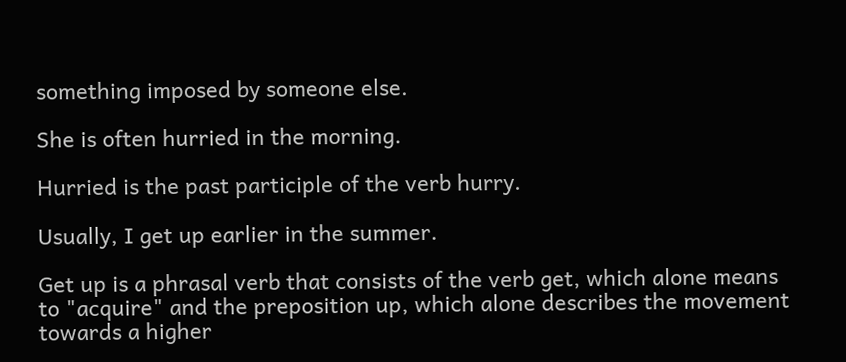something imposed by someone else.

She is often hurried in the morning.

Hurried is the past participle of the verb hurry.

Usually, I get up earlier in the summer.

Get up is a phrasal verb that consists of the verb get, which alone means to "acquire" and the preposition up, which alone describes the movement towards a higher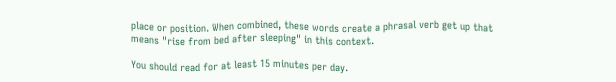place or position. When combined, these words create a phrasal verb get up that means "rise from bed after sleeping" in this context.

You should read for at least 15 minutes per day.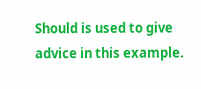Should is used to give advice in this example.